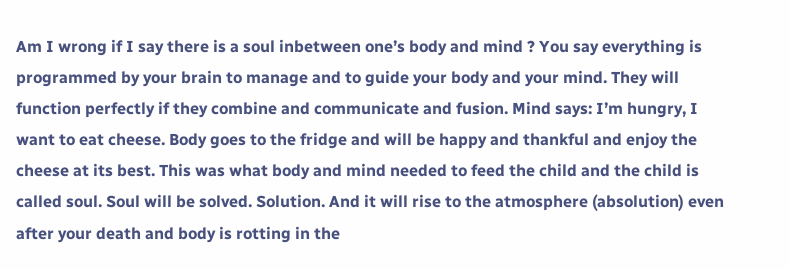Am I wrong if I say there is a soul inbetween one’s body and mind ? You say everything is programmed by your brain to manage and to guide your body and your mind. They will function perfectly if they combine and communicate and fusion. Mind says: I’m hungry, I want to eat cheese. Body goes to the fridge and will be happy and thankful and enjoy the cheese at its best. This was what body and mind needed to feed the child and the child is called soul. Soul will be solved. Solution. And it will rise to the atmosphere (absolution) even after your death and body is rotting in the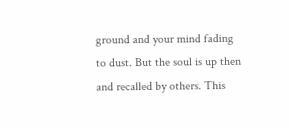ground and your mind fading to dust. But the soul is up then and recalled by others. This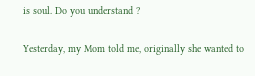is soul. Do you understand ?

Yesterday, my Mom told me, originally she wanted to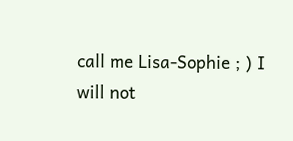call me Lisa-Sophie ; ) I will not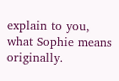explain to you, what Sophie means originally.